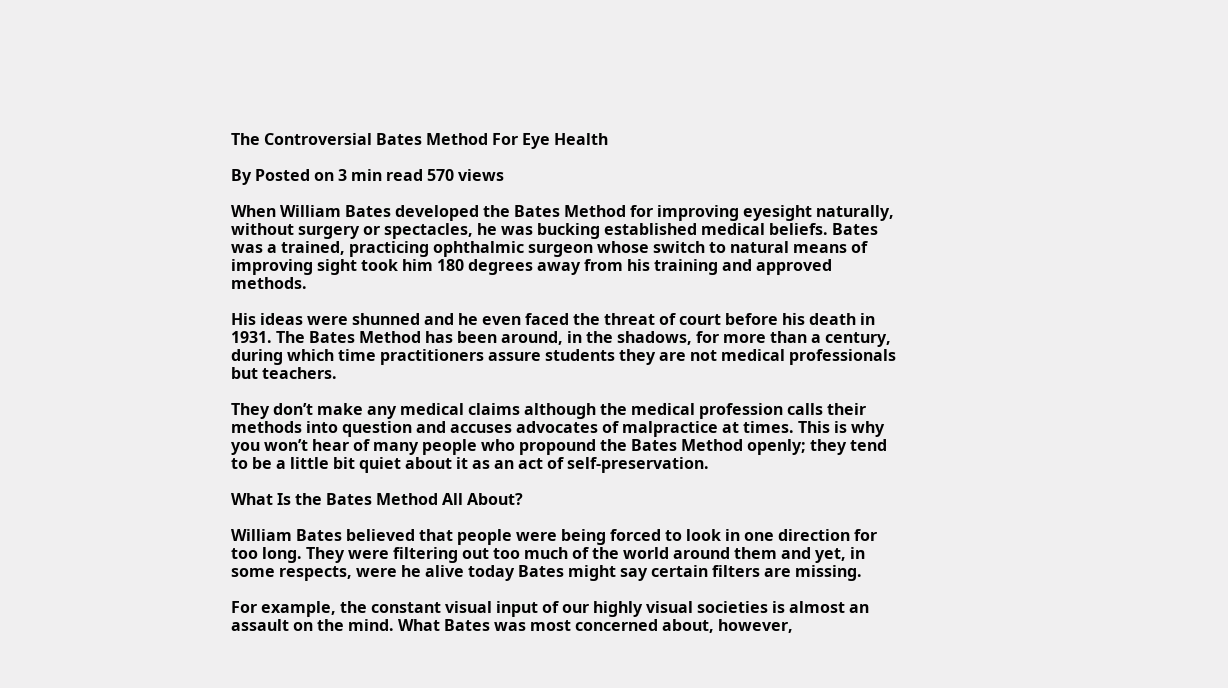The Controversial Bates Method For Eye Health

By Posted on 3 min read 570 views

When William Bates developed the Bates Method for improving eyesight naturally, without surgery or spectacles, he was bucking established medical beliefs. Bates was a trained, practicing ophthalmic surgeon whose switch to natural means of improving sight took him 180 degrees away from his training and approved methods.

His ideas were shunned and he even faced the threat of court before his death in 1931. The Bates Method has been around, in the shadows, for more than a century, during which time practitioners assure students they are not medical professionals but teachers.

They don’t make any medical claims although the medical profession calls their methods into question and accuses advocates of malpractice at times. This is why you won’t hear of many people who propound the Bates Method openly; they tend to be a little bit quiet about it as an act of self-preservation.

What Is the Bates Method All About?

William Bates believed that people were being forced to look in one direction for too long. They were filtering out too much of the world around them and yet, in some respects, were he alive today Bates might say certain filters are missing.

For example, the constant visual input of our highly visual societies is almost an assault on the mind. What Bates was most concerned about, however,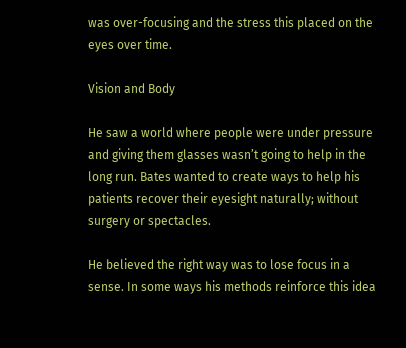was over-focusing and the stress this placed on the eyes over time.

Vision and Body

He saw a world where people were under pressure and giving them glasses wasn’t going to help in the long run. Bates wanted to create ways to help his patients recover their eyesight naturally; without surgery or spectacles.

He believed the right way was to lose focus in a sense. In some ways his methods reinforce this idea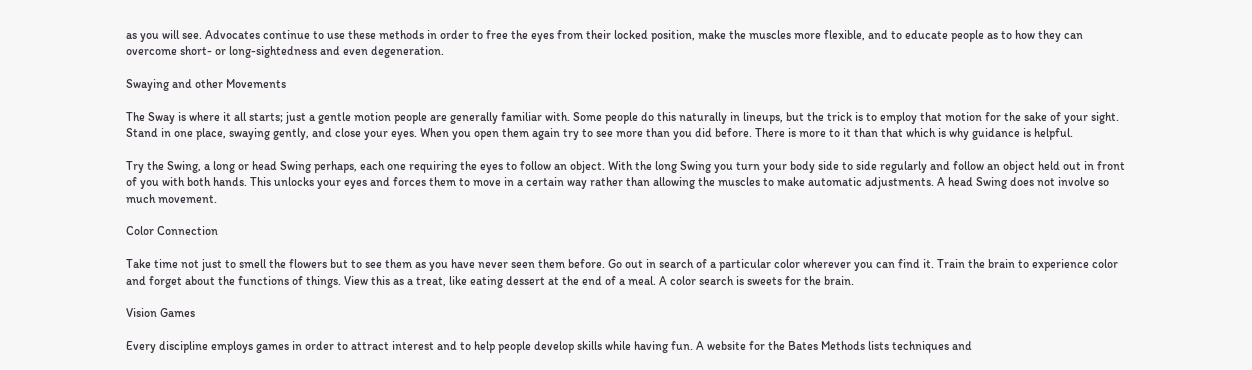as you will see. Advocates continue to use these methods in order to free the eyes from their locked position, make the muscles more flexible, and to educate people as to how they can overcome short- or long-sightedness and even degeneration.

Swaying and other Movements

The Sway is where it all starts; just a gentle motion people are generally familiar with. Some people do this naturally in lineups, but the trick is to employ that motion for the sake of your sight. Stand in one place, swaying gently, and close your eyes. When you open them again try to see more than you did before. There is more to it than that which is why guidance is helpful.

Try the Swing, a long or head Swing perhaps, each one requiring the eyes to follow an object. With the long Swing you turn your body side to side regularly and follow an object held out in front of you with both hands. This unlocks your eyes and forces them to move in a certain way rather than allowing the muscles to make automatic adjustments. A head Swing does not involve so much movement.

Color Connection

Take time not just to smell the flowers but to see them as you have never seen them before. Go out in search of a particular color wherever you can find it. Train the brain to experience color and forget about the functions of things. View this as a treat, like eating dessert at the end of a meal. A color search is sweets for the brain.

Vision Games

Every discipline employs games in order to attract interest and to help people develop skills while having fun. A website for the Bates Methods lists techniques and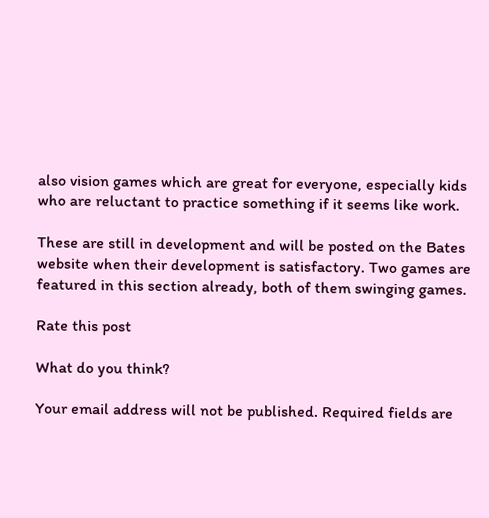also vision games which are great for everyone, especially kids who are reluctant to practice something if it seems like work.

These are still in development and will be posted on the Bates website when their development is satisfactory. Two games are featured in this section already, both of them swinging games.

Rate this post

What do you think?

Your email address will not be published. Required fields are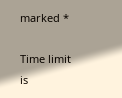marked *

Time limit is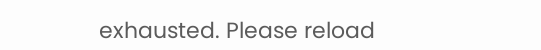exhausted. Please reload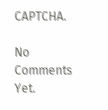CAPTCHA.

No Comments Yet.